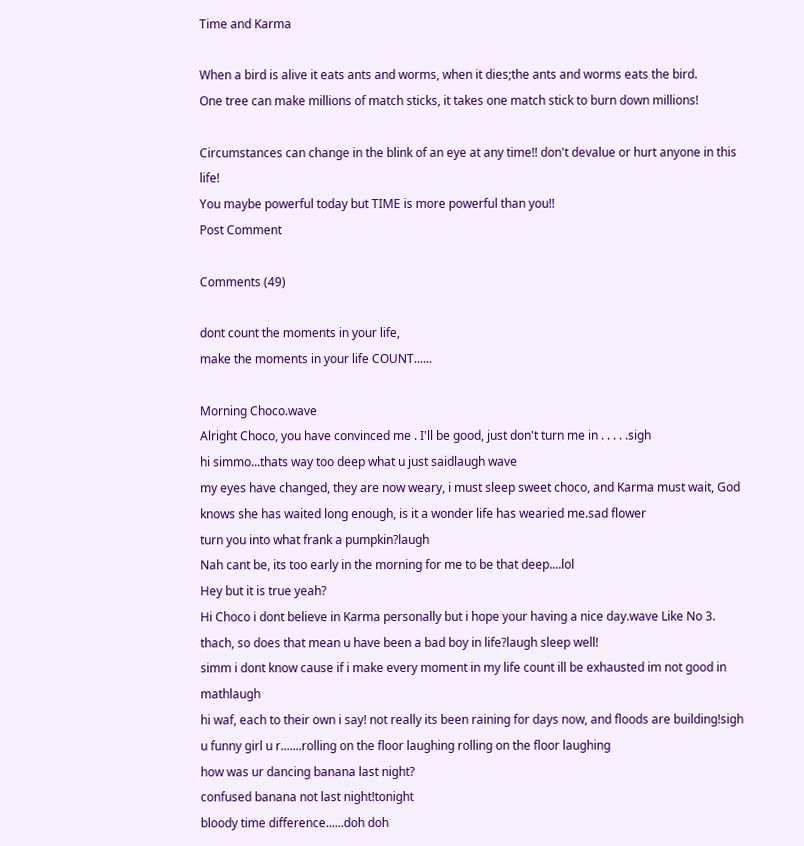Time and Karma

When a bird is alive it eats ants and worms, when it dies;the ants and worms eats the bird.
One tree can make millions of match sticks, it takes one match stick to burn down millions!

Circumstances can change in the blink of an eye at any time!! don't devalue or hurt anyone in this life!
You maybe powerful today but TIME is more powerful than you!!
Post Comment

Comments (49)

dont count the moments in your life,
make the moments in your life COUNT......

Morning Choco.wave
Alright Choco, you have convinced me . I'll be good, just don't turn me in . . . . .sigh
hi simmo...thats way too deep what u just saidlaugh wave
my eyes have changed, they are now weary, i must sleep sweet choco, and Karma must wait, God knows she has waited long enough, is it a wonder life has wearied me.sad flower
turn you into what frank a pumpkin?laugh
Nah cant be, its too early in the morning for me to be that deep....lol
Hey but it is true yeah?
Hi Choco i dont believe in Karma personally but i hope your having a nice day.wave Like No 3.
thach, so does that mean u have been a bad boy in life?laugh sleep well!
simm i dont know cause if i make every moment in my life count ill be exhausted im not good in mathlaugh
hi waf, each to their own i say! not really its been raining for days now, and floods are building!sigh
u funny girl u r.......rolling on the floor laughing rolling on the floor laughing
how was ur dancing banana last night?
confused banana not last night!tonight
bloody time difference......doh doh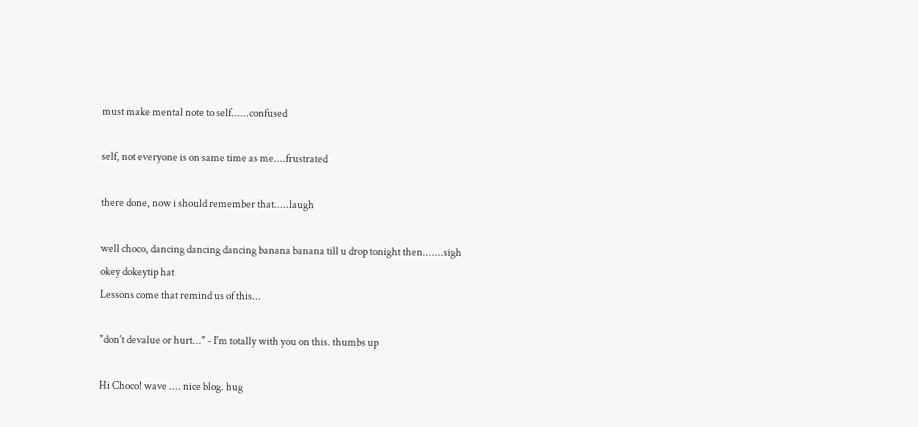must make mental note to self......confused

self, not everyone is on same time as me....frustrated

there done, now i should remember that.....laugh

well choco, dancing dancing dancing banana banana till u drop tonight then.......sigh
okey dokeytip hat
Lessons come that remind us of this...

"don't devalue or hurt..." - I'm totally with you on this. thumbs up

Hi Choco! wave .... nice blog. hug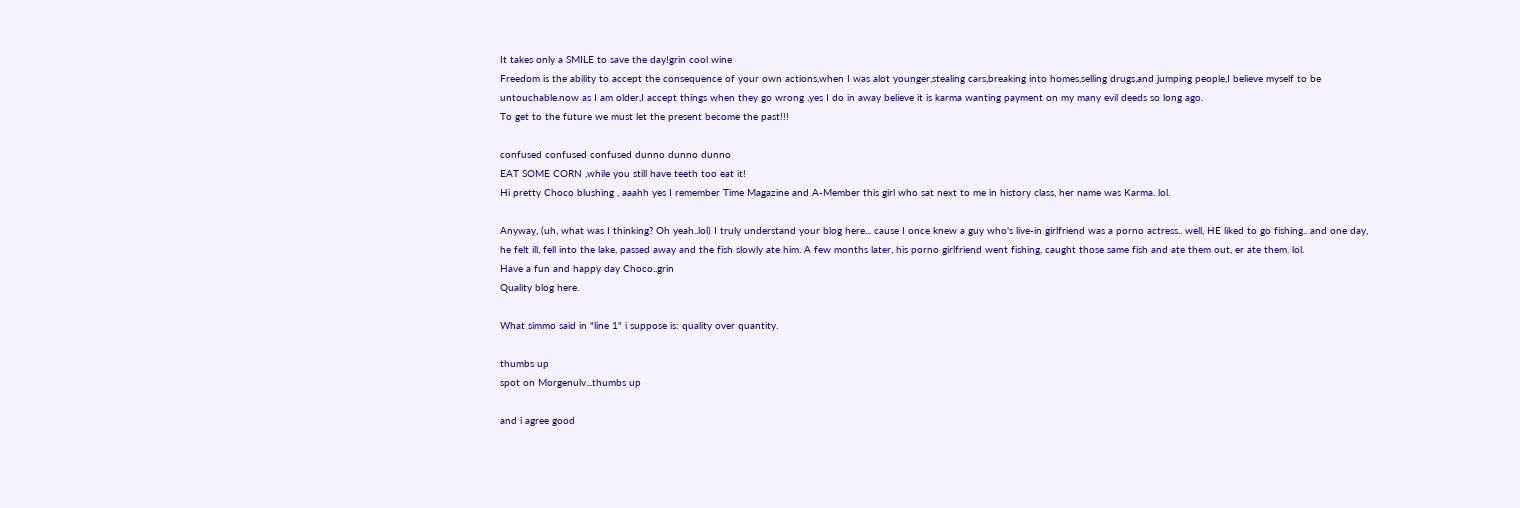It takes only a SMILE to save the day!grin cool wine
Freedom is the ability to accept the consequence of your own actions,when I was alot younger,stealing cars,breaking into homes,selling drugs,and jumping people,I believe myself to be untouchable.now as I am older,I accept things when they go wrong ,yes I do in away believe it is karma wanting payment on my many evil deeds so long ago.
To get to the future we must let the present become the past!!!

confused confused confused dunno dunno dunno
EAT SOME CORN ,while you still have teeth too eat it!
Hi pretty Choco blushing , aaahh yes I remember Time Magazine and A-Member this girl who sat next to me in history class, her name was Karma. lol.

Anyway, (uh, what was I thinking? Oh yeah..lol) I truly understand your blog here... cause I once knew a guy who's live-in girlfriend was a porno actress.. well, HE liked to go fishing.. and one day, he felt ill, fell into the lake, passed away and the fish slowly ate him. A few months later, his porno girlfriend went fishing, caught those same fish and ate them out, er ate them. lol.
Have a fun and happy day Choco..grin
Quality blog here.

What simmo said in "line 1" i suppose is: quality over quantity.

thumbs up
spot on Morgenulv...thumbs up

and i agree good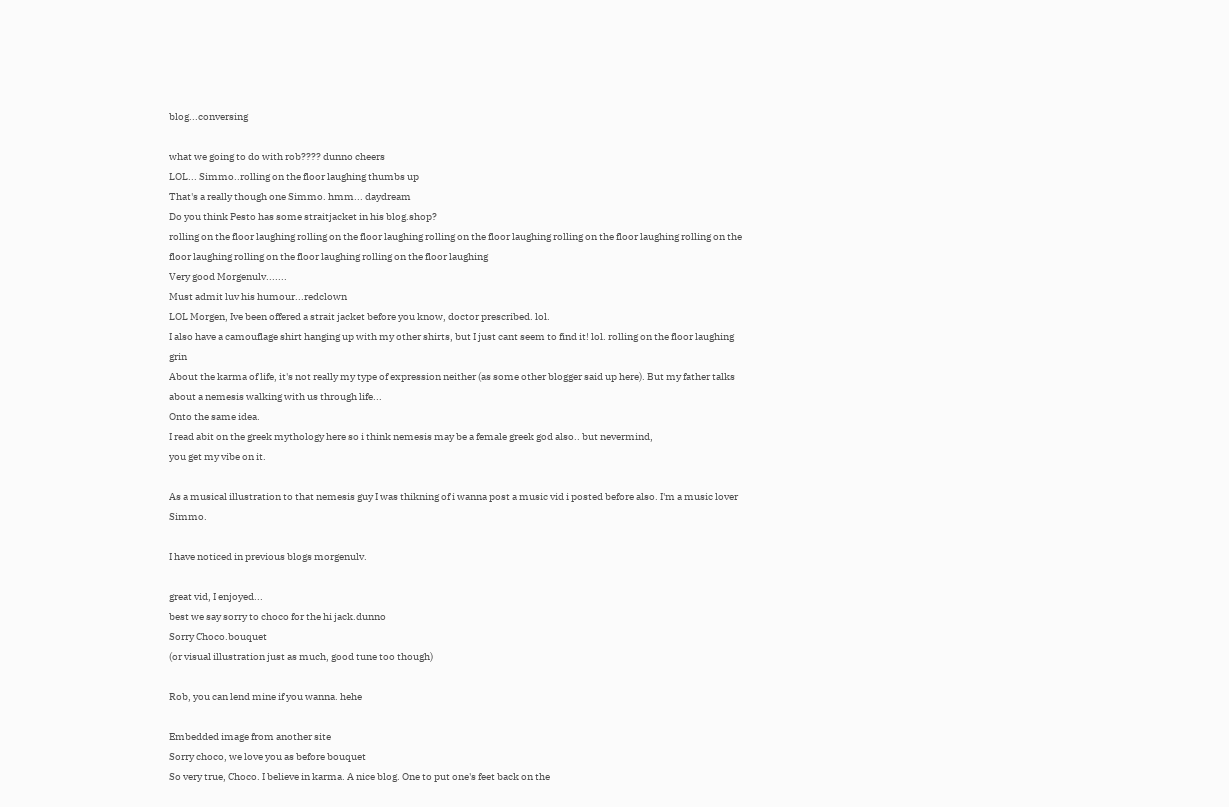blog...conversing

what we going to do with rob???? dunno cheers
LOL... Simmo..rolling on the floor laughing thumbs up
That's a really though one Simmo. hmm... daydream
Do you think Pesto has some straitjacket in his blog.shop?
rolling on the floor laughing rolling on the floor laughing rolling on the floor laughing rolling on the floor laughing rolling on the floor laughing rolling on the floor laughing rolling on the floor laughing
Very good Morgenulv.......
Must admit luv his humour...redclown
LOL Morgen, Ive been offered a strait jacket before you know, doctor prescribed. lol.
I also have a camouflage shirt hanging up with my other shirts, but I just cant seem to find it! lol. rolling on the floor laughing grin
About the karma of life, it's not really my type of expression neither (as some other blogger said up here). But my father talks about a nemesis walking with us through life...
Onto the same idea.
I read abit on the greek mythology here so i think nemesis may be a female greek god also.. but nevermind,
you get my vibe on it.

As a musical illustration to that nemesis guy I was thikning of i wanna post a music vid i posted before also. I'm a music lover Simmo.

I have noticed in previous blogs morgenulv.

great vid, I enjoyed...
best we say sorry to choco for the hi jack.dunno
Sorry Choco.bouquet
(or visual illustration just as much, good tune too though)

Rob, you can lend mine if you wanna. hehe

Embedded image from another site
Sorry choco, we love you as before bouquet
So very true, Choco. I believe in karma. A nice blog. One to put one's feet back on the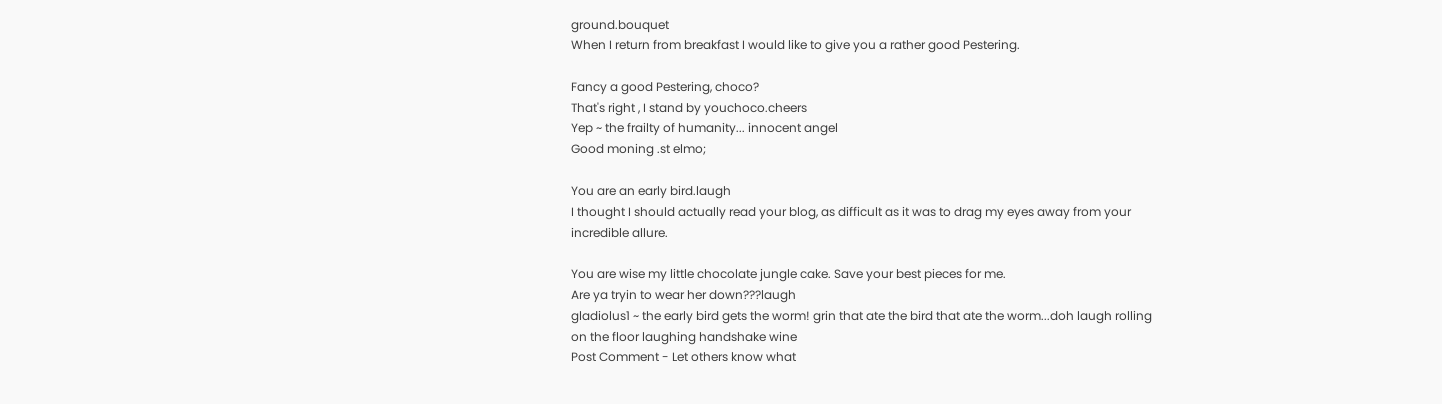ground.bouquet
When I return from breakfast I would like to give you a rather good Pestering.

Fancy a good Pestering, choco?
That's right , I stand by youchoco.cheers
Yep ~ the frailty of humanity... innocent angel
Good moning .st elmo;

You are an early bird.laugh
I thought I should actually read your blog, as difficult as it was to drag my eyes away from your incredible allure.

You are wise my little chocolate jungle cake. Save your best pieces for me.
Are ya tryin to wear her down???laugh
gladiolus1 ~ the early bird gets the worm! grin that ate the bird that ate the worm...doh laugh rolling on the floor laughing handshake wine
Post Comment - Let others know what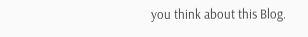you think about this Blog.